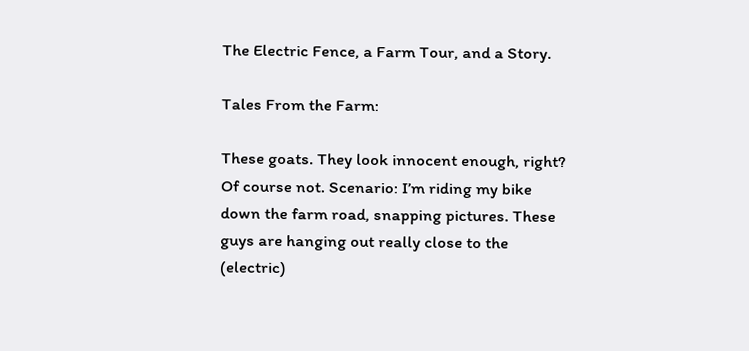The Electric Fence, a Farm Tour, and a Story.

Tales From the Farm:

These goats. They look innocent enough, right? Of course not. Scenario: I’m riding my bike down the farm road, snapping pictures. These guys are hanging out really close to the (electric)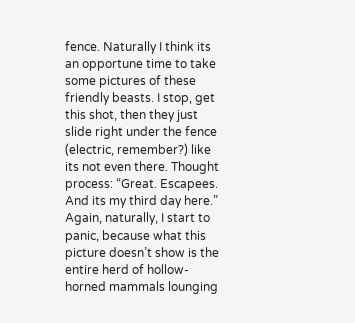fence. Naturally I think its an opportune time to take some pictures of these friendly beasts. I stop, get this shot, then they just slide right under the fence (electric, remember?) like its not even there. Thought process: “Great. Escapees. And its my third day here.” Again, naturally, I start to panic, because what this picture doesn’t show is the entire herd of hollow-horned mammals lounging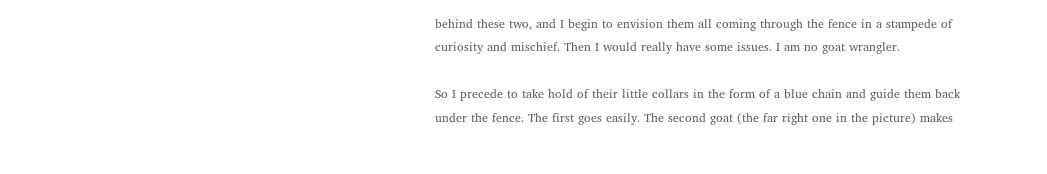behind these two, and I begin to envision them all coming through the fence in a stampede of curiosity and mischief. Then I would really have some issues. I am no goat wrangler.

So I precede to take hold of their little collars in the form of a blue chain and guide them back under the fence. The first goes easily. The second goat (the far right one in the picture) makes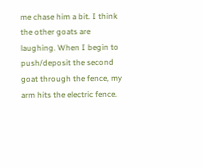me chase him a bit. I think the other goats are laughing. When I begin to push/deposit the second goat through the fence, my arm hits the electric fence.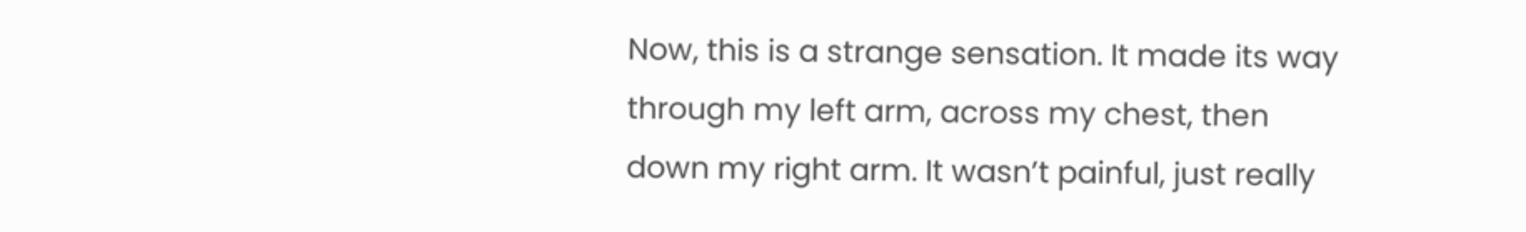Now, this is a strange sensation. It made its way through my left arm, across my chest, then down my right arm. It wasn’t painful, just really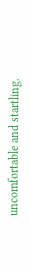uncomfortable and startling.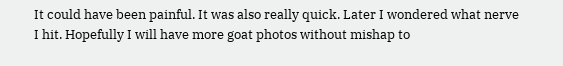It could have been painful. It was also really quick. Later I wondered what nerve I hit. Hopefully I will have more goat photos without mishap to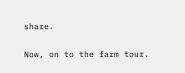share.

Now, on to the farm tour.